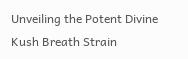Unveiling the Potent Divine Kush Breath Strain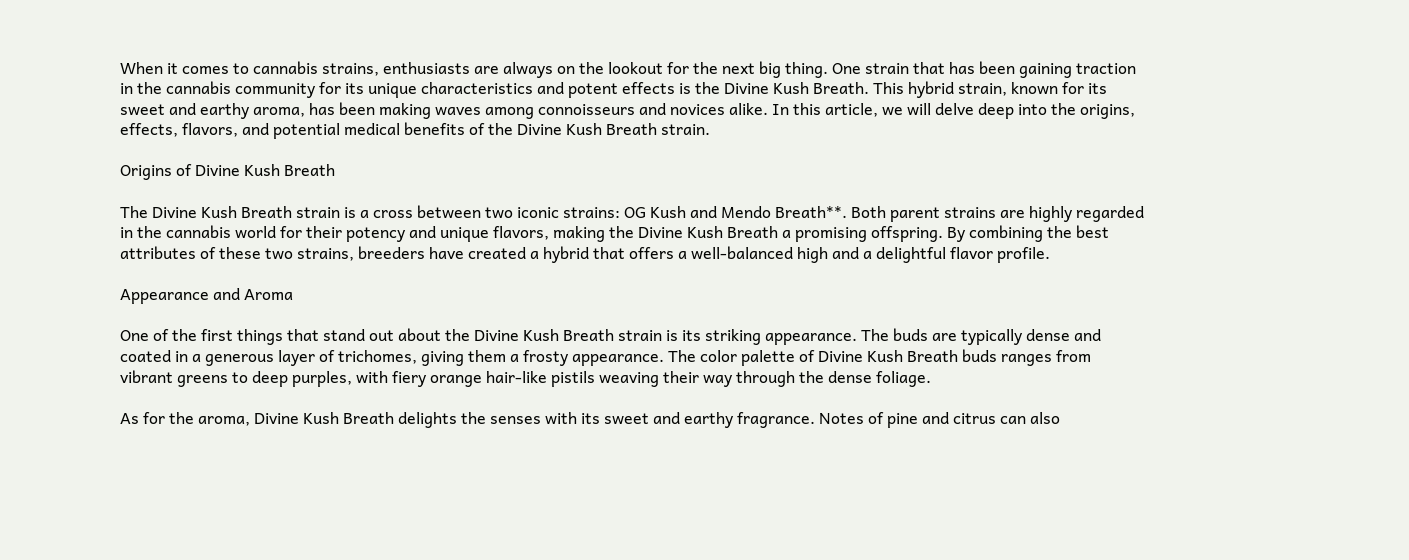When it comes to cannabis strains, enthusiasts are always on the lookout for the next big thing. One strain that has been gaining traction in the cannabis community for its unique characteristics and potent effects is the Divine Kush Breath. This hybrid strain, known for its sweet and earthy aroma, has been making waves among connoisseurs and novices alike. In this article, we will delve deep into the origins, effects, flavors, and potential medical benefits of the Divine Kush Breath strain.

Origins of Divine Kush Breath

The Divine Kush Breath strain is a cross between two iconic strains: OG Kush and Mendo Breath**. Both parent strains are highly regarded in the cannabis world for their potency and unique flavors, making the Divine Kush Breath a promising offspring. By combining the best attributes of these two strains, breeders have created a hybrid that offers a well-balanced high and a delightful flavor profile.

Appearance and Aroma

One of the first things that stand out about the Divine Kush Breath strain is its striking appearance. The buds are typically dense and coated in a generous layer of trichomes, giving them a frosty appearance. The color palette of Divine Kush Breath buds ranges from vibrant greens to deep purples, with fiery orange hair-like pistils weaving their way through the dense foliage.

As for the aroma, Divine Kush Breath delights the senses with its sweet and earthy fragrance. Notes of pine and citrus can also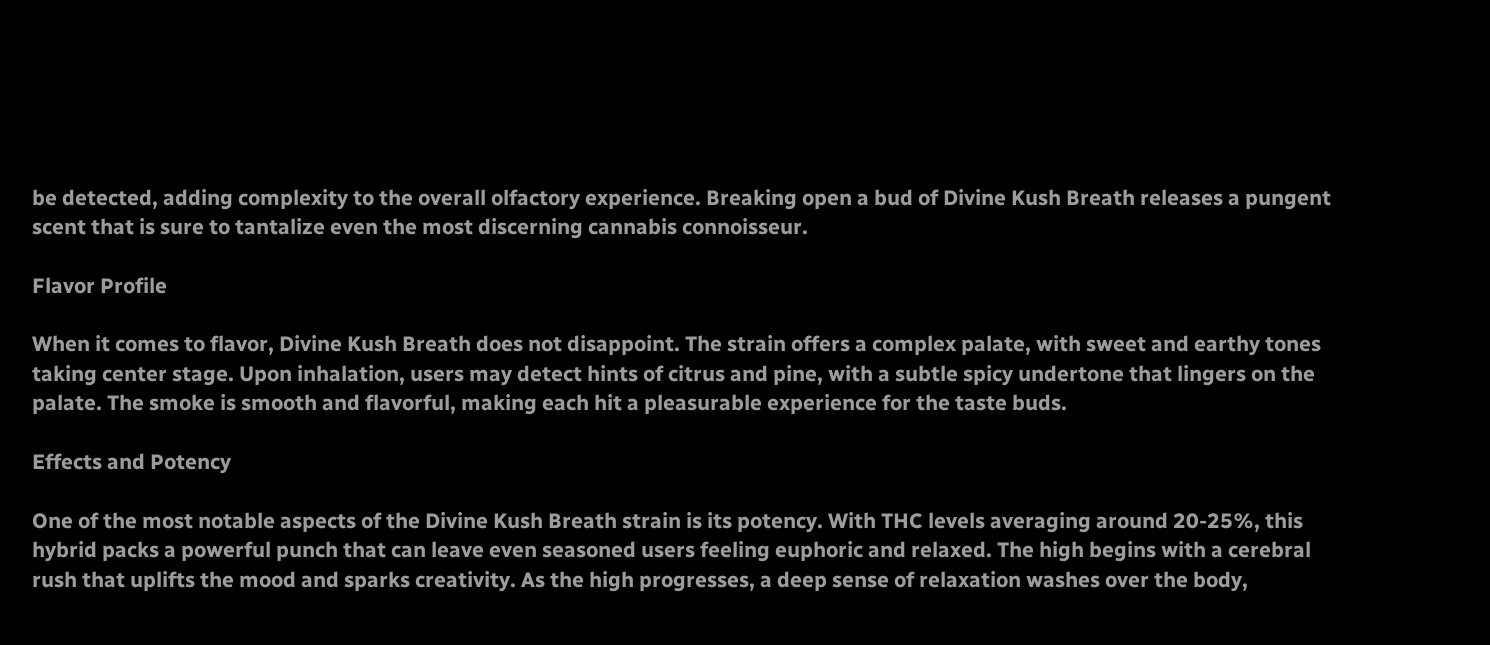be detected, adding complexity to the overall olfactory experience. Breaking open a bud of Divine Kush Breath releases a pungent scent that is sure to tantalize even the most discerning cannabis connoisseur.

Flavor Profile

When it comes to flavor, Divine Kush Breath does not disappoint. The strain offers a complex palate, with sweet and earthy tones taking center stage. Upon inhalation, users may detect hints of citrus and pine, with a subtle spicy undertone that lingers on the palate. The smoke is smooth and flavorful, making each hit a pleasurable experience for the taste buds.

Effects and Potency

One of the most notable aspects of the Divine Kush Breath strain is its potency. With THC levels averaging around 20-25%, this hybrid packs a powerful punch that can leave even seasoned users feeling euphoric and relaxed. The high begins with a cerebral rush that uplifts the mood and sparks creativity. As the high progresses, a deep sense of relaxation washes over the body,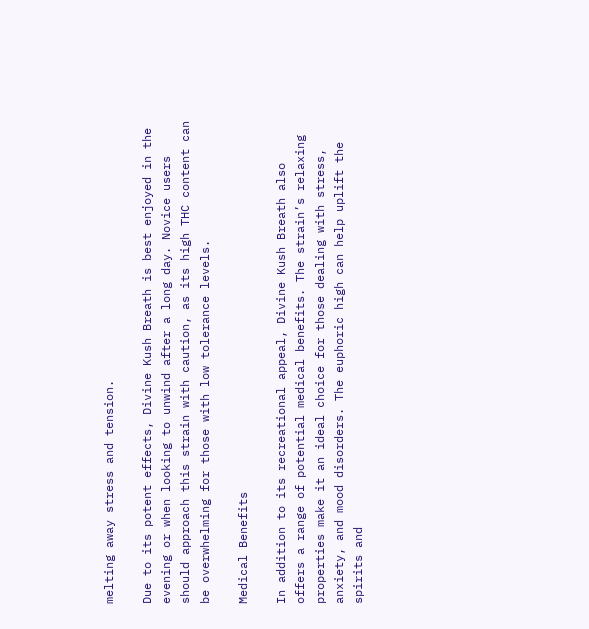melting away stress and tension.

Due to its potent effects, Divine Kush Breath is best enjoyed in the evening or when looking to unwind after a long day. Novice users should approach this strain with caution, as its high THC content can be overwhelming for those with low tolerance levels.

Medical Benefits

In addition to its recreational appeal, Divine Kush Breath also offers a range of potential medical benefits. The strain’s relaxing properties make it an ideal choice for those dealing with stress, anxiety, and mood disorders. The euphoric high can help uplift the spirits and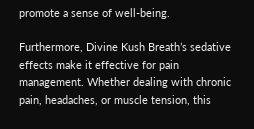promote a sense of well-being.

Furthermore, Divine Kush Breath’s sedative effects make it effective for pain management. Whether dealing with chronic pain, headaches, or muscle tension, this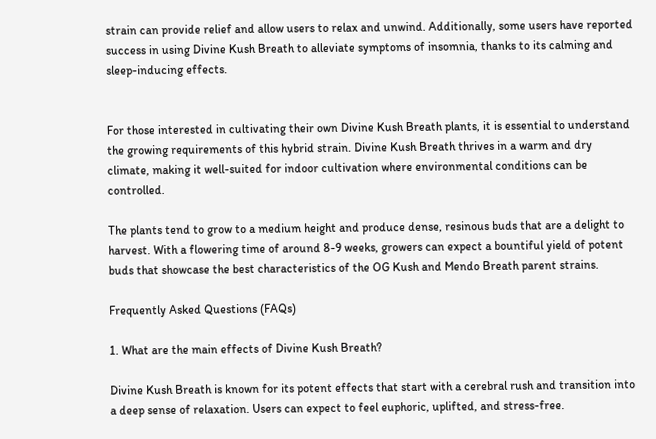strain can provide relief and allow users to relax and unwind. Additionally, some users have reported success in using Divine Kush Breath to alleviate symptoms of insomnia, thanks to its calming and sleep-inducing effects.


For those interested in cultivating their own Divine Kush Breath plants, it is essential to understand the growing requirements of this hybrid strain. Divine Kush Breath thrives in a warm and dry climate, making it well-suited for indoor cultivation where environmental conditions can be controlled.

The plants tend to grow to a medium height and produce dense, resinous buds that are a delight to harvest. With a flowering time of around 8-9 weeks, growers can expect a bountiful yield of potent buds that showcase the best characteristics of the OG Kush and Mendo Breath parent strains.

Frequently Asked Questions (FAQs)

1. What are the main effects of Divine Kush Breath?

Divine Kush Breath is known for its potent effects that start with a cerebral rush and transition into a deep sense of relaxation. Users can expect to feel euphoric, uplifted, and stress-free.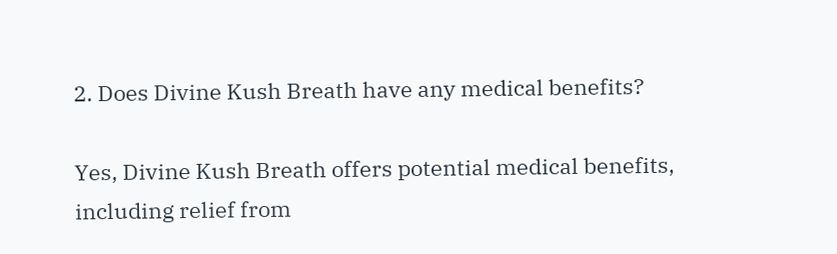2. Does Divine Kush Breath have any medical benefits?

Yes, Divine Kush Breath offers potential medical benefits, including relief from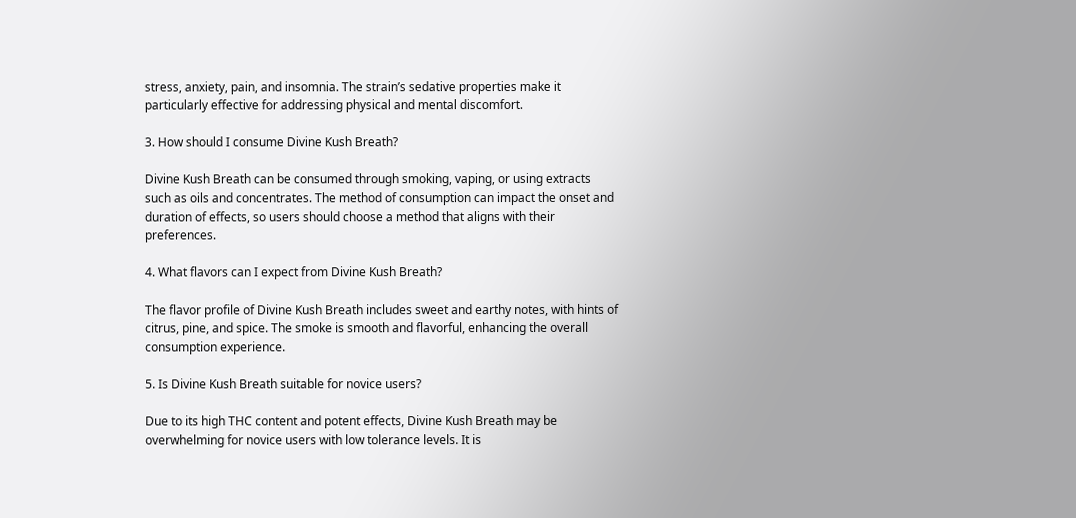stress, anxiety, pain, and insomnia. The strain’s sedative properties make it particularly effective for addressing physical and mental discomfort.

3. How should I consume Divine Kush Breath?

Divine Kush Breath can be consumed through smoking, vaping, or using extracts such as oils and concentrates. The method of consumption can impact the onset and duration of effects, so users should choose a method that aligns with their preferences.

4. What flavors can I expect from Divine Kush Breath?

The flavor profile of Divine Kush Breath includes sweet and earthy notes, with hints of citrus, pine, and spice. The smoke is smooth and flavorful, enhancing the overall consumption experience.

5. Is Divine Kush Breath suitable for novice users?

Due to its high THC content and potent effects, Divine Kush Breath may be overwhelming for novice users with low tolerance levels. It is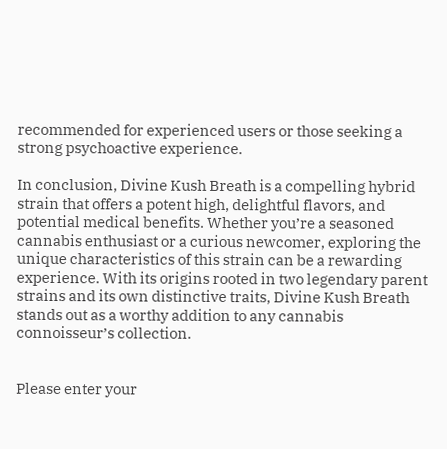recommended for experienced users or those seeking a strong psychoactive experience.

In conclusion, Divine Kush Breath is a compelling hybrid strain that offers a potent high, delightful flavors, and potential medical benefits. Whether you’re a seasoned cannabis enthusiast or a curious newcomer, exploring the unique characteristics of this strain can be a rewarding experience. With its origins rooted in two legendary parent strains and its own distinctive traits, Divine Kush Breath stands out as a worthy addition to any cannabis connoisseur’s collection.


Please enter your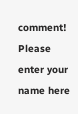comment!
Please enter your name here